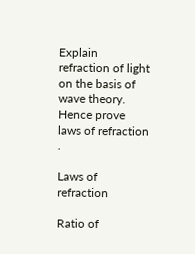Explain refraction of light on the basis of wave theory. Hence prove laws of refraction .

Laws of refraction

Ratio of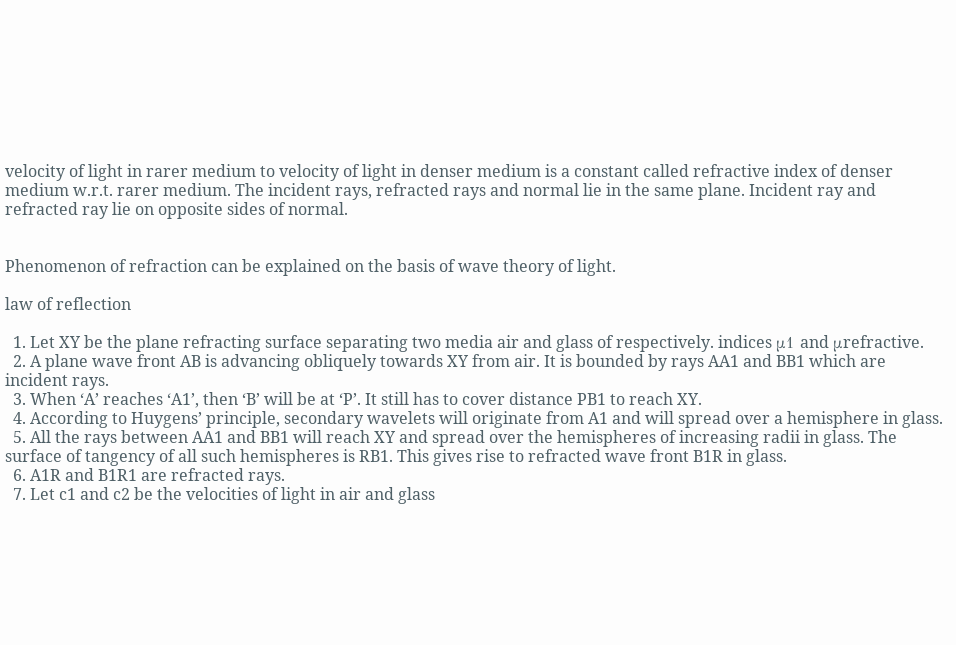velocity of light in rarer medium to velocity of light in denser medium is a constant called refractive index of denser medium w.r.t. rarer medium. The incident rays, refracted rays and normal lie in the same plane. Incident ray and refracted ray lie on opposite sides of normal.


Phenomenon of refraction can be explained on the basis of wave theory of light.

law of reflection

  1. Let XY be the plane refracting surface separating two media air and glass of respectively. indices μ1 and μrefractive.
  2. A plane wave front AB is advancing obliquely towards XY from air. It is bounded by rays AA1 and BB1 which are incident rays.
  3. When ‘A’ reaches ‘A1’, then ‘B’ will be at ‘P’. It still has to cover distance PB1 to reach XY.
  4. According to Huygens’ principle, secondary wavelets will originate from A1 and will spread over a hemisphere in glass.
  5. All the rays between AA1 and BB1 will reach XY and spread over the hemispheres of increasing radii in glass. The surface of tangency of all such hemispheres is RB1. This gives rise to refracted wave front B1R in glass.
  6. A1R and B1R1 are refracted rays.
  7. Let c1 and c2 be the velocities of light in air and glass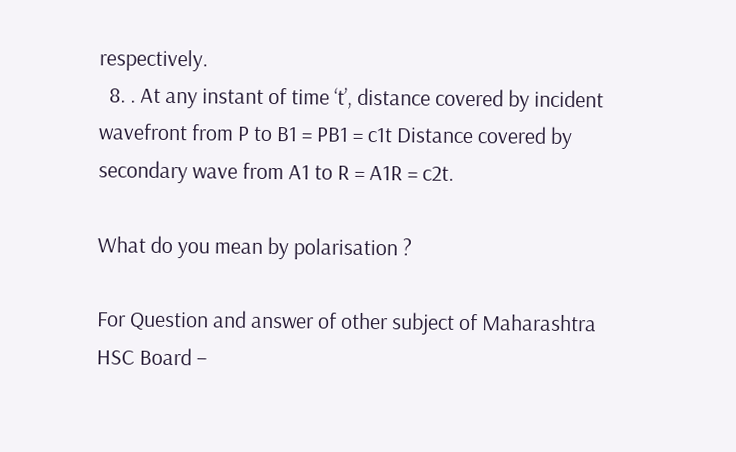respectively.
  8. . At any instant of time ‘t’, distance covered by incident wavefront from P to B1 = PB1 = c1t Distance covered by secondary wave from A1 to R = A1R = c2t.

What do you mean by polarisation ?

For Question and answer of other subject of Maharashtra HSC Board –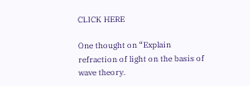CLICK HERE

One thought on “Explain refraction of light on the basis of wave theory.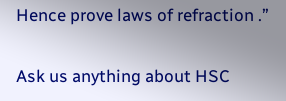Hence prove laws of refraction .”

Ask us anything about HSC